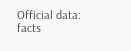Official data: facts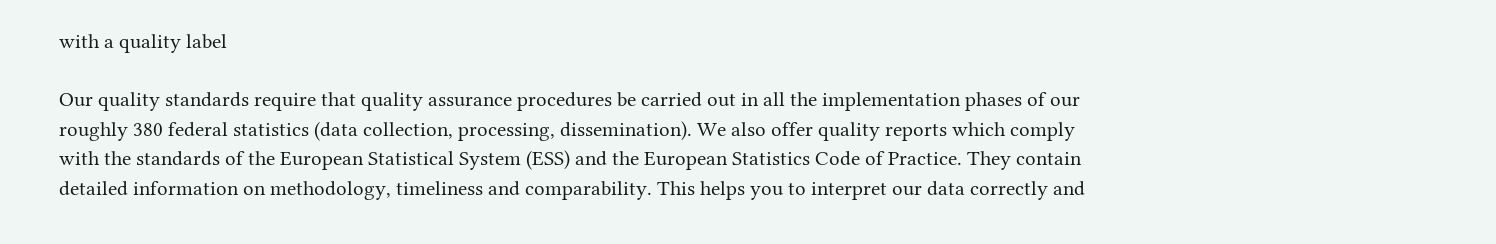with a quality label

Our quality standards require that quality assurance procedures be carried out in all the implementation phases of our roughly 380 federal statistics (data collection, processing, dissemination). We also offer quality reports which comply with the standards of the European Statistical System (ESS) and the European Statistics Code of Practice. They contain detailed information on methodology, timeliness and comparability. This helps you to interpret our data correctly and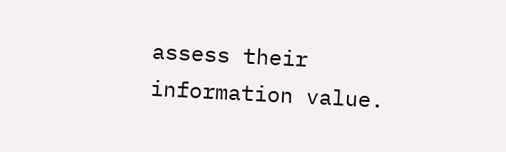assess their information value.